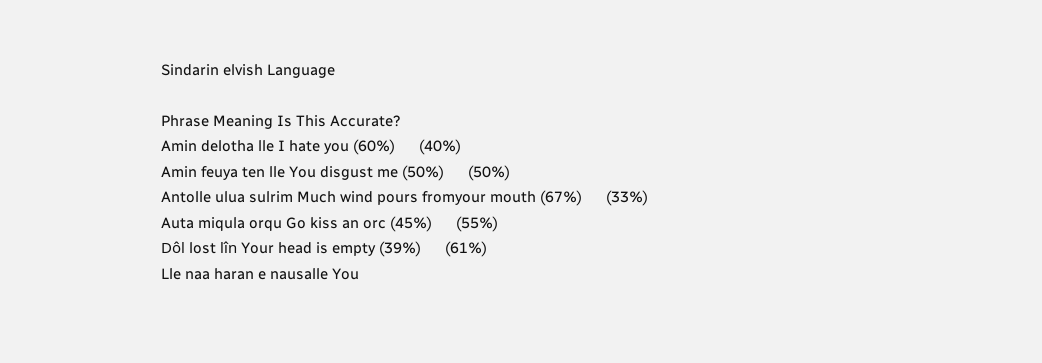Sindarin elvish Language

Phrase Meaning Is This Accurate?
Amin delotha lle I hate you (60%)      (40%)
Amin feuya ten lle You disgust me (50%)      (50%)
Antolle ulua sulrim Much wind pours fromyour mouth (67%)      (33%)
Auta miqula orqu Go kiss an orc (45%)      (55%)
Dôl lost lîn Your head is empty (39%)      (61%)
Lle naa haran e nausalle You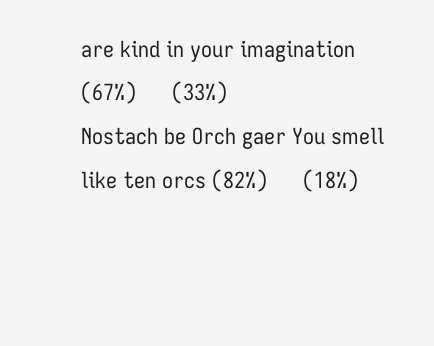are kind in your imagination (67%)      (33%)
Nostach be Orch gaer You smell like ten orcs (82%)      (18%)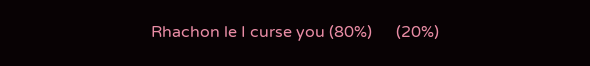Rhachon le I curse you (80%)      (20%)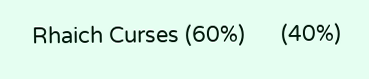Rhaich Curses (60%)      (40%)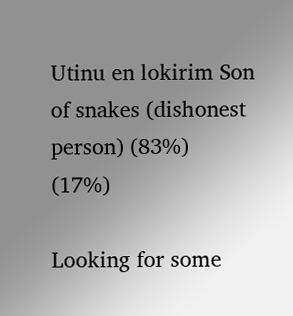Utinu en lokirim Son of snakes (dishonest person) (83%)      (17%)

Looking for some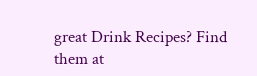great Drink Recipes? Find them at